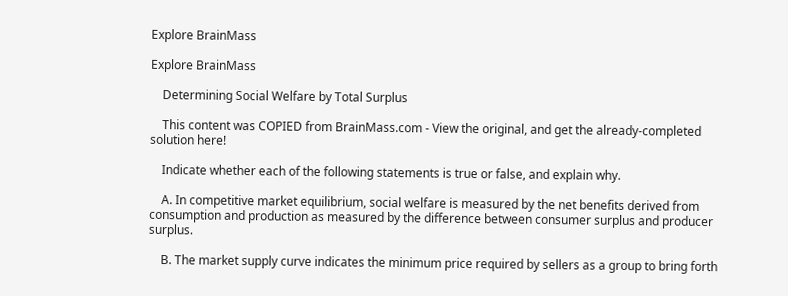Explore BrainMass

Explore BrainMass

    Determining Social Welfare by Total Surplus

    This content was COPIED from BrainMass.com - View the original, and get the already-completed solution here!

    Indicate whether each of the following statements is true or false, and explain why.

    A. In competitive market equilibrium, social welfare is measured by the net benefits derived from consumption and production as measured by the difference between consumer surplus and producer surplus.

    B. The market supply curve indicates the minimum price required by sellers as a group to bring forth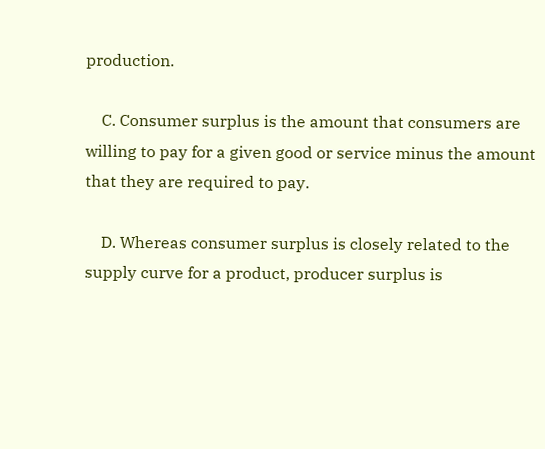production.

    C. Consumer surplus is the amount that consumers are willing to pay for a given good or service minus the amount that they are required to pay.

    D. Whereas consumer surplus is closely related to the supply curve for a product, producer surplus is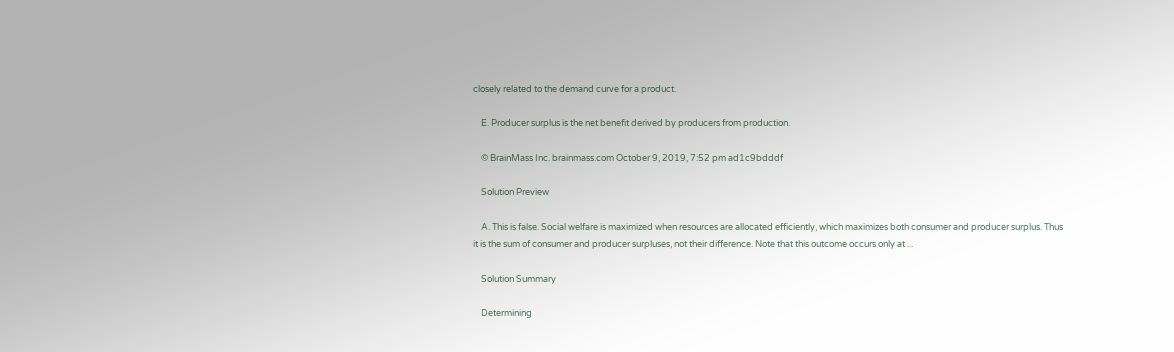closely related to the demand curve for a product.

    E. Producer surplus is the net benefit derived by producers from production.

    © BrainMass Inc. brainmass.com October 9, 2019, 7:52 pm ad1c9bdddf

    Solution Preview

    A. This is false. Social welfare is maximized when resources are allocated efficiently, which maximizes both consumer and producer surplus. Thus it is the sum of consumer and producer surpluses, not their difference. Note that this outcome occurs only at ...

    Solution Summary

    Determining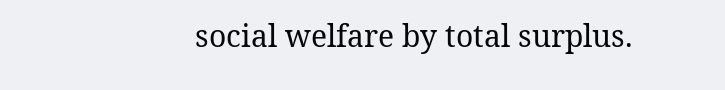social welfare by total surplus.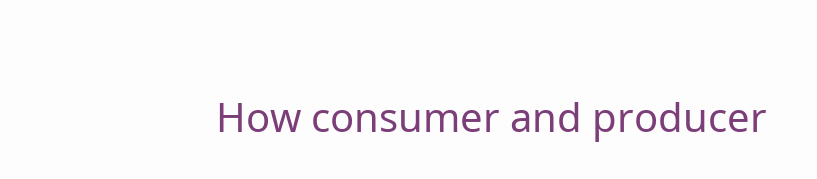How consumer and producer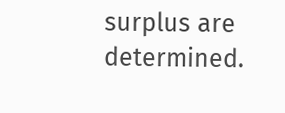surplus are determined.